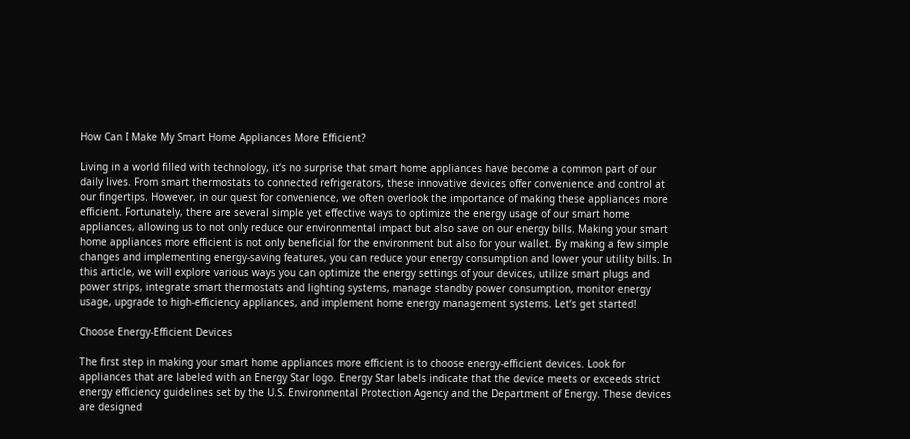How Can I Make My Smart Home Appliances More Efficient?

Living in a world filled with technology, it’s no surprise that smart home appliances have become a common part of our daily lives. From smart thermostats to connected refrigerators, these innovative devices offer convenience and control at our fingertips. However, in our quest for convenience, we often overlook the importance of making these appliances more efficient. Fortunately, there are several simple yet effective ways to optimize the energy usage of our smart home appliances, allowing us to not only reduce our environmental impact but also save on our energy bills. Making your smart home appliances more efficient is not only beneficial for the environment but also for your wallet. By making a few simple changes and implementing energy-saving features, you can reduce your energy consumption and lower your utility bills. In this article, we will explore various ways you can optimize the energy settings of your devices, utilize smart plugs and power strips, integrate smart thermostats and lighting systems, manage standby power consumption, monitor energy usage, upgrade to high-efficiency appliances, and implement home energy management systems. Let’s get started!

Choose Energy-Efficient Devices

The first step in making your smart home appliances more efficient is to choose energy-efficient devices. Look for appliances that are labeled with an Energy Star logo. Energy Star labels indicate that the device meets or exceeds strict energy efficiency guidelines set by the U.S. Environmental Protection Agency and the Department of Energy. These devices are designed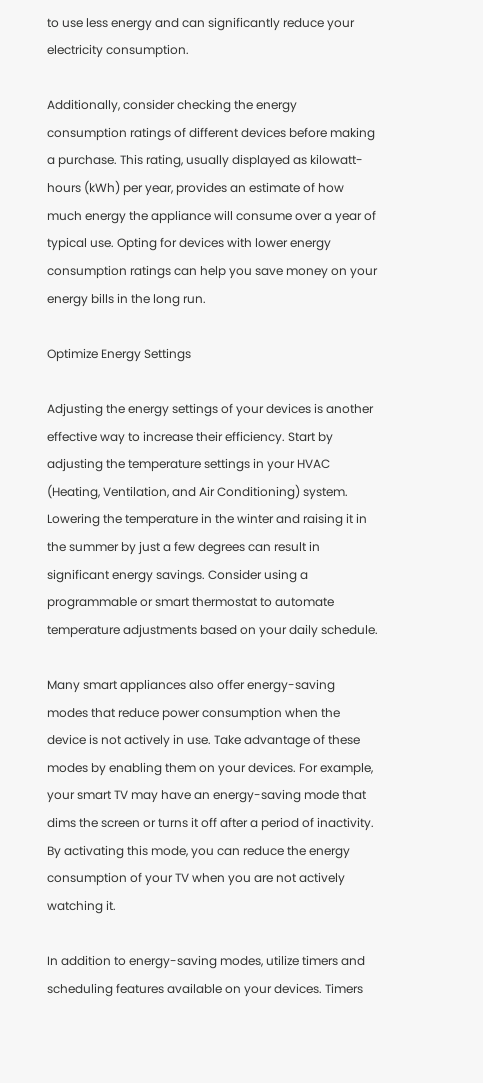to use less energy and can significantly reduce your electricity consumption.

Additionally, consider checking the energy consumption ratings of different devices before making a purchase. This rating, usually displayed as kilowatt-hours (kWh) per year, provides an estimate of how much energy the appliance will consume over a year of typical use. Opting for devices with lower energy consumption ratings can help you save money on your energy bills in the long run.

Optimize Energy Settings

Adjusting the energy settings of your devices is another effective way to increase their efficiency. Start by adjusting the temperature settings in your HVAC (Heating, Ventilation, and Air Conditioning) system. Lowering the temperature in the winter and raising it in the summer by just a few degrees can result in significant energy savings. Consider using a programmable or smart thermostat to automate temperature adjustments based on your daily schedule.

Many smart appliances also offer energy-saving modes that reduce power consumption when the device is not actively in use. Take advantage of these modes by enabling them on your devices. For example, your smart TV may have an energy-saving mode that dims the screen or turns it off after a period of inactivity. By activating this mode, you can reduce the energy consumption of your TV when you are not actively watching it.

In addition to energy-saving modes, utilize timers and scheduling features available on your devices. Timers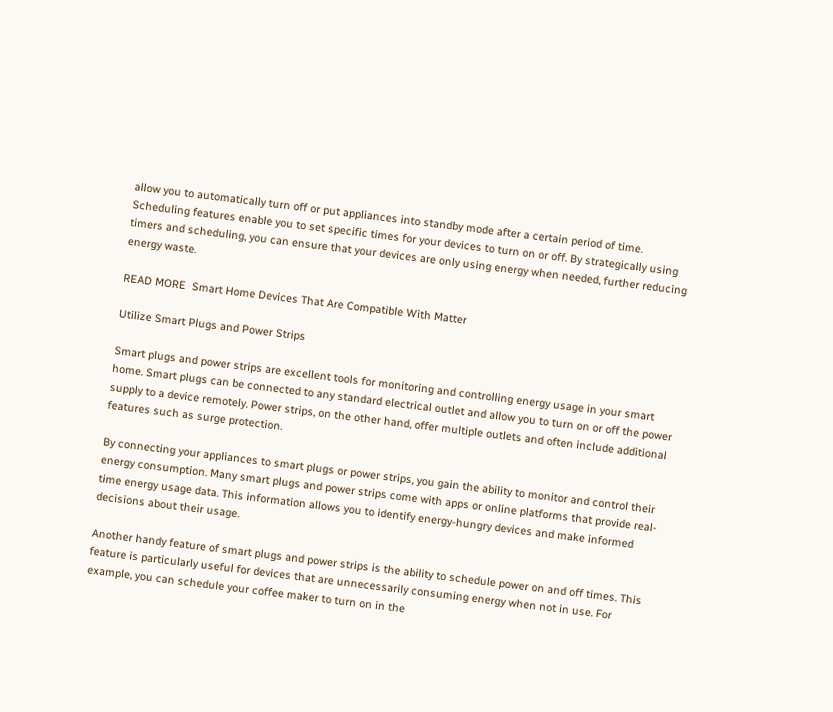allow you to automatically turn off or put appliances into standby mode after a certain period of time. Scheduling features enable you to set specific times for your devices to turn on or off. By strategically using timers and scheduling, you can ensure that your devices are only using energy when needed, further reducing energy waste.

READ MORE  Smart Home Devices That Are Compatible With Matter

Utilize Smart Plugs and Power Strips

Smart plugs and power strips are excellent tools for monitoring and controlling energy usage in your smart home. Smart plugs can be connected to any standard electrical outlet and allow you to turn on or off the power supply to a device remotely. Power strips, on the other hand, offer multiple outlets and often include additional features such as surge protection.

By connecting your appliances to smart plugs or power strips, you gain the ability to monitor and control their energy consumption. Many smart plugs and power strips come with apps or online platforms that provide real-time energy usage data. This information allows you to identify energy-hungry devices and make informed decisions about their usage.

Another handy feature of smart plugs and power strips is the ability to schedule power on and off times. This feature is particularly useful for devices that are unnecessarily consuming energy when not in use. For example, you can schedule your coffee maker to turn on in the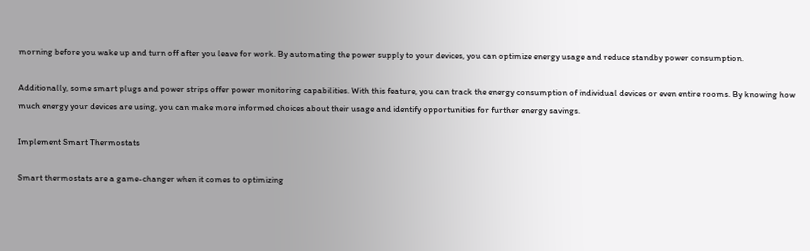morning before you wake up and turn off after you leave for work. By automating the power supply to your devices, you can optimize energy usage and reduce standby power consumption.

Additionally, some smart plugs and power strips offer power monitoring capabilities. With this feature, you can track the energy consumption of individual devices or even entire rooms. By knowing how much energy your devices are using, you can make more informed choices about their usage and identify opportunities for further energy savings.

Implement Smart Thermostats

Smart thermostats are a game-changer when it comes to optimizing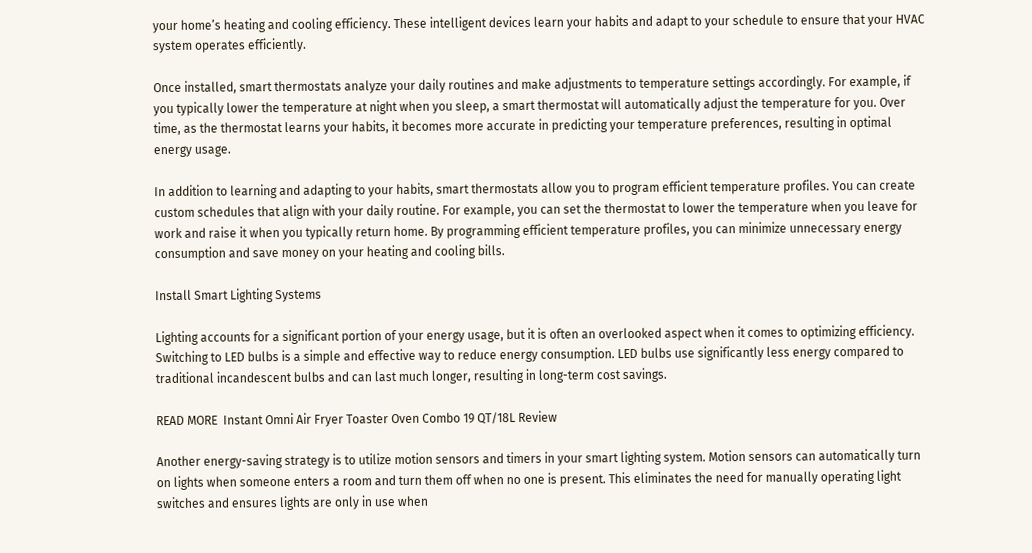your home’s heating and cooling efficiency. These intelligent devices learn your habits and adapt to your schedule to ensure that your HVAC system operates efficiently.

Once installed, smart thermostats analyze your daily routines and make adjustments to temperature settings accordingly. For example, if you typically lower the temperature at night when you sleep, a smart thermostat will automatically adjust the temperature for you. Over time, as the thermostat learns your habits, it becomes more accurate in predicting your temperature preferences, resulting in optimal energy usage.

In addition to learning and adapting to your habits, smart thermostats allow you to program efficient temperature profiles. You can create custom schedules that align with your daily routine. For example, you can set the thermostat to lower the temperature when you leave for work and raise it when you typically return home. By programming efficient temperature profiles, you can minimize unnecessary energy consumption and save money on your heating and cooling bills.

Install Smart Lighting Systems

Lighting accounts for a significant portion of your energy usage, but it is often an overlooked aspect when it comes to optimizing efficiency. Switching to LED bulbs is a simple and effective way to reduce energy consumption. LED bulbs use significantly less energy compared to traditional incandescent bulbs and can last much longer, resulting in long-term cost savings.

READ MORE  Instant Omni Air Fryer Toaster Oven Combo 19 QT/18L Review

Another energy-saving strategy is to utilize motion sensors and timers in your smart lighting system. Motion sensors can automatically turn on lights when someone enters a room and turn them off when no one is present. This eliminates the need for manually operating light switches and ensures lights are only in use when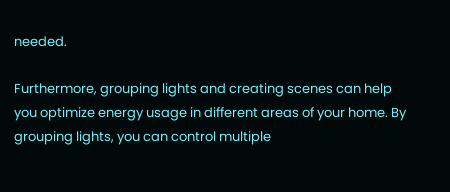needed.

Furthermore, grouping lights and creating scenes can help you optimize energy usage in different areas of your home. By grouping lights, you can control multiple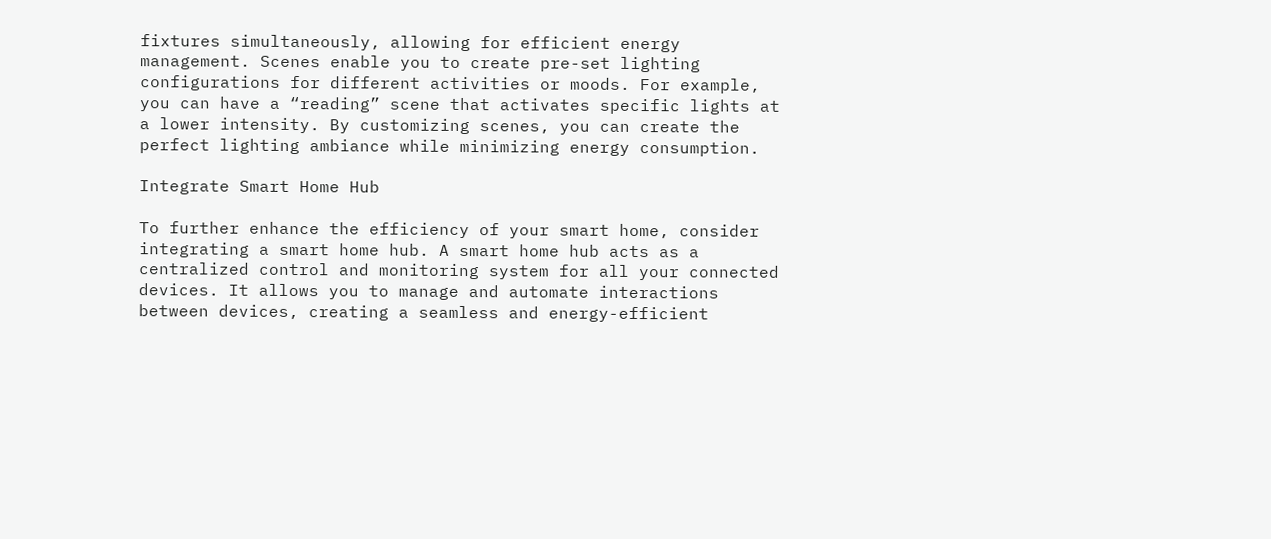fixtures simultaneously, allowing for efficient energy management. Scenes enable you to create pre-set lighting configurations for different activities or moods. For example, you can have a “reading” scene that activates specific lights at a lower intensity. By customizing scenes, you can create the perfect lighting ambiance while minimizing energy consumption.

Integrate Smart Home Hub

To further enhance the efficiency of your smart home, consider integrating a smart home hub. A smart home hub acts as a centralized control and monitoring system for all your connected devices. It allows you to manage and automate interactions between devices, creating a seamless and energy-efficient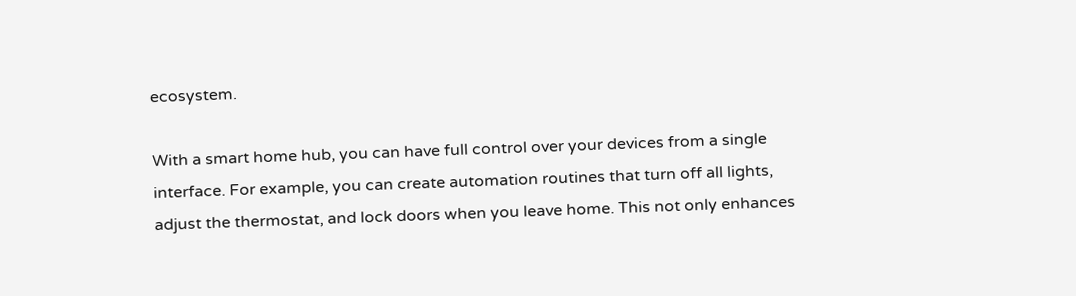ecosystem.

With a smart home hub, you can have full control over your devices from a single interface. For example, you can create automation routines that turn off all lights, adjust the thermostat, and lock doors when you leave home. This not only enhances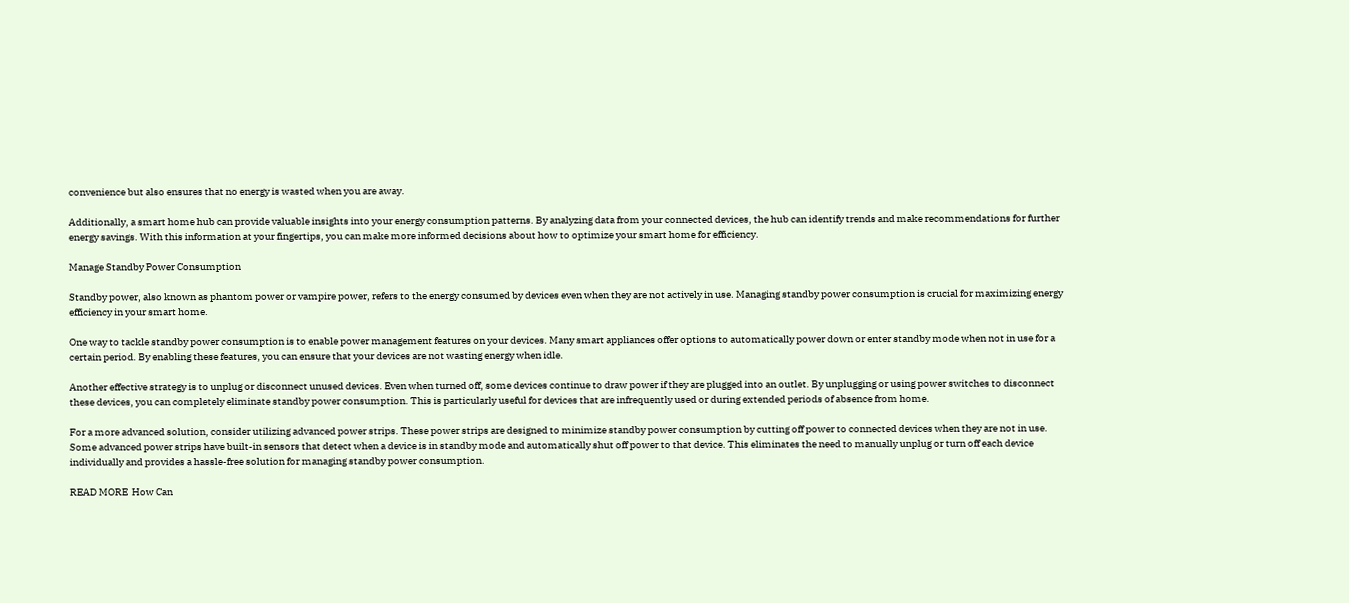convenience but also ensures that no energy is wasted when you are away.

Additionally, a smart home hub can provide valuable insights into your energy consumption patterns. By analyzing data from your connected devices, the hub can identify trends and make recommendations for further energy savings. With this information at your fingertips, you can make more informed decisions about how to optimize your smart home for efficiency.

Manage Standby Power Consumption

Standby power, also known as phantom power or vampire power, refers to the energy consumed by devices even when they are not actively in use. Managing standby power consumption is crucial for maximizing energy efficiency in your smart home.

One way to tackle standby power consumption is to enable power management features on your devices. Many smart appliances offer options to automatically power down or enter standby mode when not in use for a certain period. By enabling these features, you can ensure that your devices are not wasting energy when idle.

Another effective strategy is to unplug or disconnect unused devices. Even when turned off, some devices continue to draw power if they are plugged into an outlet. By unplugging or using power switches to disconnect these devices, you can completely eliminate standby power consumption. This is particularly useful for devices that are infrequently used or during extended periods of absence from home.

For a more advanced solution, consider utilizing advanced power strips. These power strips are designed to minimize standby power consumption by cutting off power to connected devices when they are not in use. Some advanced power strips have built-in sensors that detect when a device is in standby mode and automatically shut off power to that device. This eliminates the need to manually unplug or turn off each device individually and provides a hassle-free solution for managing standby power consumption.

READ MORE  How Can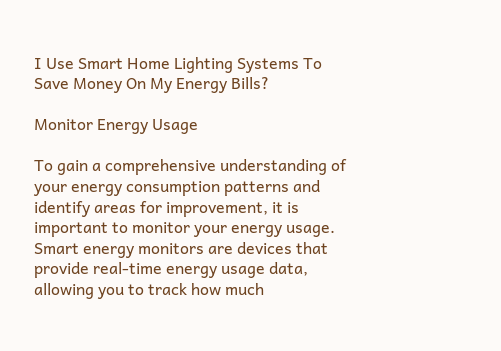I Use Smart Home Lighting Systems To Save Money On My Energy Bills?

Monitor Energy Usage

To gain a comprehensive understanding of your energy consumption patterns and identify areas for improvement, it is important to monitor your energy usage. Smart energy monitors are devices that provide real-time energy usage data, allowing you to track how much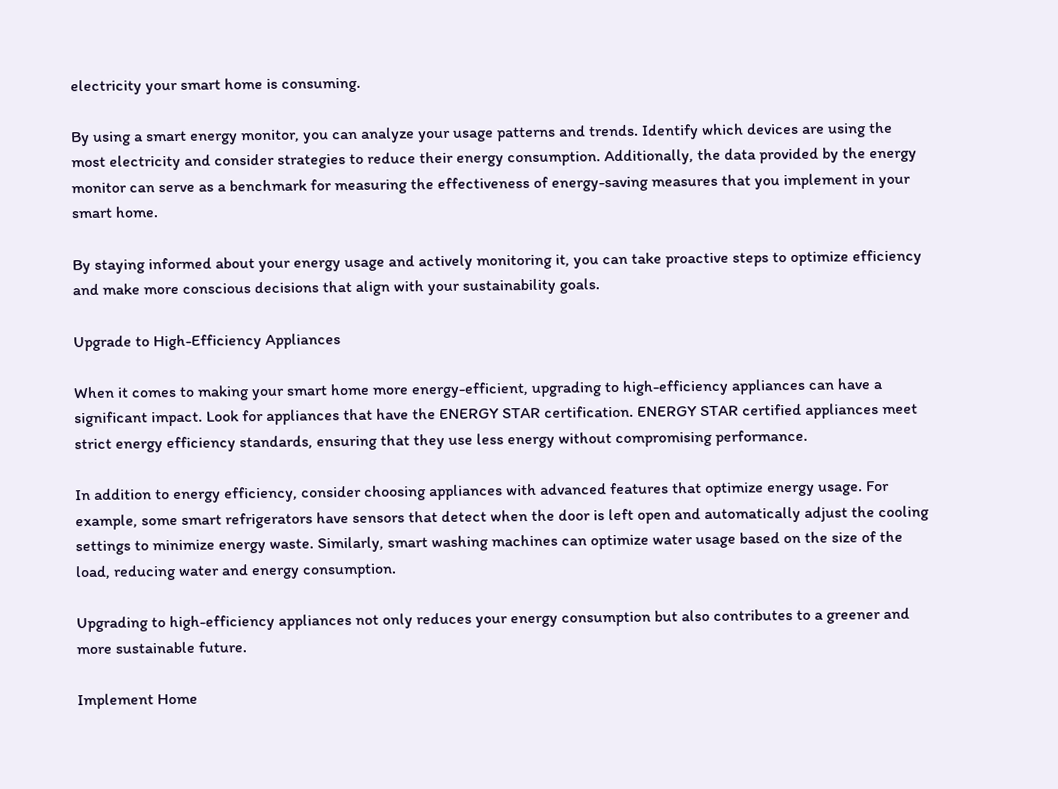electricity your smart home is consuming.

By using a smart energy monitor, you can analyze your usage patterns and trends. Identify which devices are using the most electricity and consider strategies to reduce their energy consumption. Additionally, the data provided by the energy monitor can serve as a benchmark for measuring the effectiveness of energy-saving measures that you implement in your smart home.

By staying informed about your energy usage and actively monitoring it, you can take proactive steps to optimize efficiency and make more conscious decisions that align with your sustainability goals.

Upgrade to High-Efficiency Appliances

When it comes to making your smart home more energy-efficient, upgrading to high-efficiency appliances can have a significant impact. Look for appliances that have the ENERGY STAR certification. ENERGY STAR certified appliances meet strict energy efficiency standards, ensuring that they use less energy without compromising performance.

In addition to energy efficiency, consider choosing appliances with advanced features that optimize energy usage. For example, some smart refrigerators have sensors that detect when the door is left open and automatically adjust the cooling settings to minimize energy waste. Similarly, smart washing machines can optimize water usage based on the size of the load, reducing water and energy consumption.

Upgrading to high-efficiency appliances not only reduces your energy consumption but also contributes to a greener and more sustainable future.

Implement Home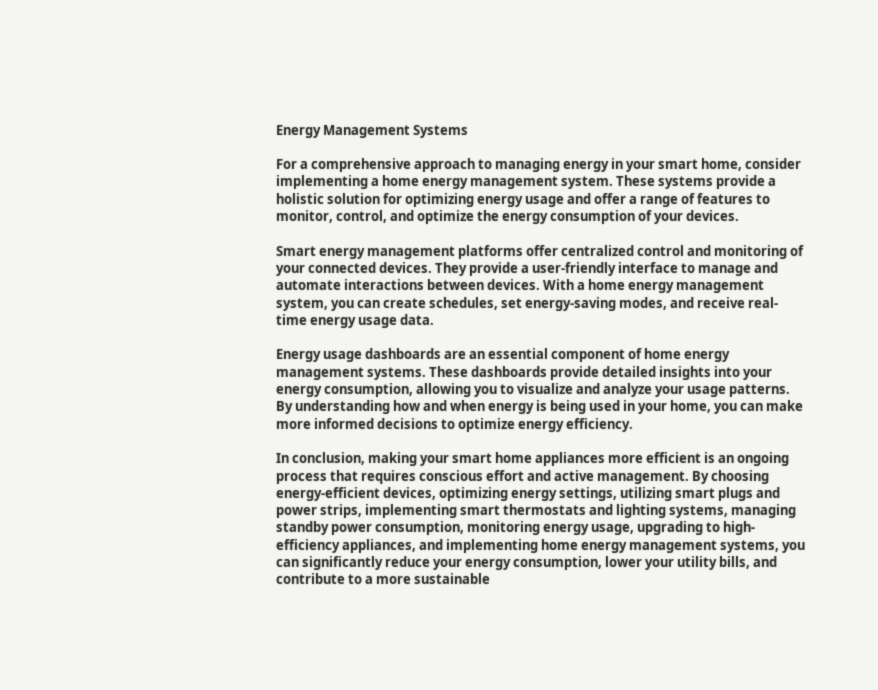Energy Management Systems

For a comprehensive approach to managing energy in your smart home, consider implementing a home energy management system. These systems provide a holistic solution for optimizing energy usage and offer a range of features to monitor, control, and optimize the energy consumption of your devices.

Smart energy management platforms offer centralized control and monitoring of your connected devices. They provide a user-friendly interface to manage and automate interactions between devices. With a home energy management system, you can create schedules, set energy-saving modes, and receive real-time energy usage data.

Energy usage dashboards are an essential component of home energy management systems. These dashboards provide detailed insights into your energy consumption, allowing you to visualize and analyze your usage patterns. By understanding how and when energy is being used in your home, you can make more informed decisions to optimize energy efficiency.

In conclusion, making your smart home appliances more efficient is an ongoing process that requires conscious effort and active management. By choosing energy-efficient devices, optimizing energy settings, utilizing smart plugs and power strips, implementing smart thermostats and lighting systems, managing standby power consumption, monitoring energy usage, upgrading to high-efficiency appliances, and implementing home energy management systems, you can significantly reduce your energy consumption, lower your utility bills, and contribute to a more sustainable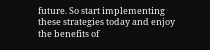future. So start implementing these strategies today and enjoy the benefits of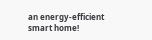an energy-efficient smart home!